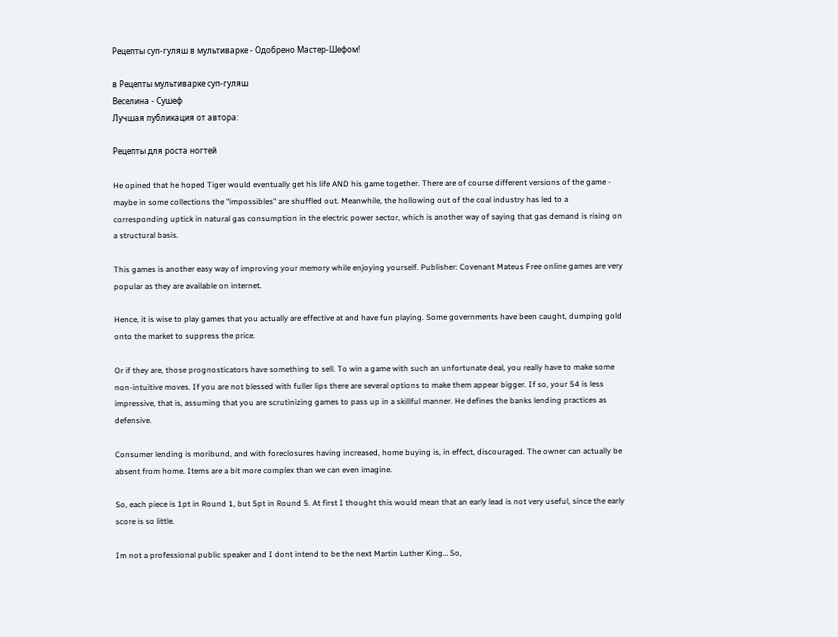Рецепты суп-гуляш в мультиварке - Одобрено Мастер-Шефом!

в Рецепты мультиварке суп-гуляш
Веселина - Сушеф
Лучшая публикация от автора:

Рецепты для роста ногтей

He opined that he hoped Tiger would eventually get his life AND his game together. There are of course different versions of the game - maybe in some collections the "impossibles" are shuffled out. Meanwhile, the hollowing out of the coal industry has led to a corresponding uptick in natural gas consumption in the electric power sector, which is another way of saying that gas demand is rising on a structural basis.

This games is another easy way of improving your memory while enjoying yourself. Publisher: Covenant Mateus Free online games are very popular as they are available on internet.

Hence, it is wise to play games that you actually are effective at and have fun playing. Some governments have been caught, dumping gold onto the market to suppress the price.

Or if they are, those prognosticators have something to sell. To win a game with such an unfortunate deal, you really have to make some non-intuitive moves. If you are not blessed with fuller lips there are several options to make them appear bigger. If so, your 54 is less impressive, that is, assuming that you are scrutinizing games to pass up in a skillful manner. He defines the banks lending practices as defensive.

Consumer lending is moribund, and with foreclosures having increased, home buying is, in effect, discouraged. The owner can actually be absent from home. Items are a bit more complex than we can even imagine.

So, each piece is 1pt in Round 1, but 5pt in Round 5. At first I thought this would mean that an early lead is not very useful, since the early score is so little.

Im not a professional public speaker and I dont intend to be the next Martin Luther King… So,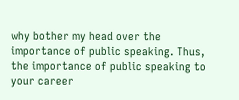why bother my head over the importance of public speaking. Thus, the importance of public speaking to your career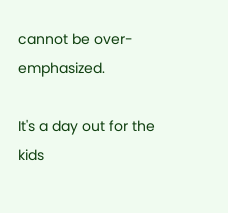cannot be over-emphasized.

It's a day out for the kids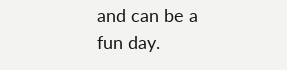and can be a fun day.